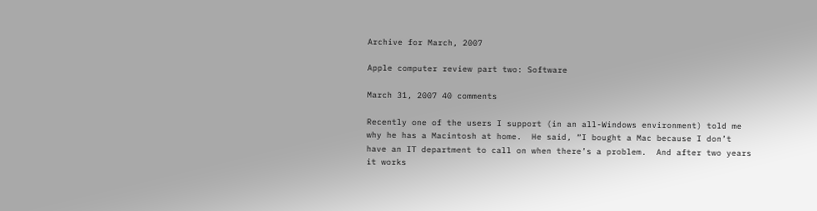Archive for March, 2007

Apple computer review part two: Software

March 31, 2007 40 comments

Recently one of the users I support (in an all-Windows environment) told me why he has a Macintosh at home.  He said, “I bought a Mac because I don’t have an IT department to call on when there’s a problem.  And after two years it works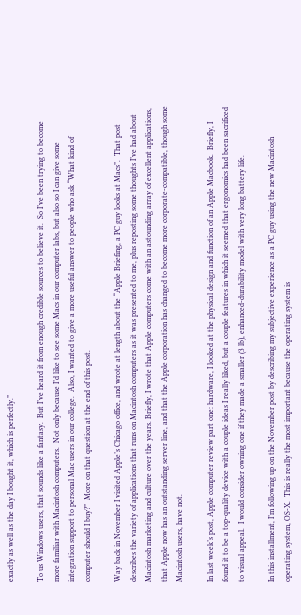exactly as well as the day I bought it, which is perfectly.”

To us Windows users, that sounds like a fantasy.  But I’ve heard it from enough credible sources to believe it.  So I’ve been trying to become more familiar with Macintosh computers.  Not only because I’d like to see some Macs in our computer labs, but also so I can give some integration support to personal Mac users in our college.  Also, I wanted to give a more useful answer to people who ask “What kind of computer should I buy?”  More on that question at the end of this post.

Way back in November I visited Apple’s Chicago office, and wrote at length about the “Apple Briefing, a PC guy looks at Macs”.  That post describes the variety of applications that runs on Macintosh computers as it was presented to me, plus reposting some thoughts I’ve had about Macintosh marketing and culture over the years. Briefly, I wrote that Apple computers come with an astounding array of excellent applications, that Apple now has an outstanding server line, and that the Apple corporation has changed to become more corporate-compatible, though some Macintosh users, have not.

In last week’s post, Apple computer review part one: hardware, I looked at the physical design and function of an Apple Macbook.  Briefly, I found it to be a top-quality device with a couple ideas I really liked, but a couple features in which it seemed that ergonomics had been sacrificed to visual appeal.  I would consider owning one if they made a smaller (3 lb), enhanced-durability model with very long battery life.

In this installment, I’m following up on the November post by describing my subjective experience as a PC guy using the new Macintosh operating system, OS-X.  This is really the most important because the operating system is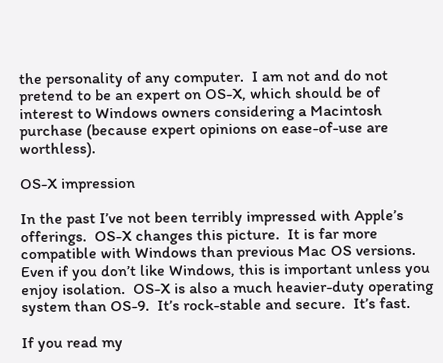the personality of any computer.  I am not and do not pretend to be an expert on OS-X, which should be of interest to Windows owners considering a Macintosh purchase (because expert opinions on ease-of-use are worthless).

OS-X impression

In the past I’ve not been terribly impressed with Apple’s offerings.  OS-X changes this picture.  It is far more compatible with Windows than previous Mac OS versions. Even if you don’t like Windows, this is important unless you enjoy isolation.  OS-X is also a much heavier-duty operating system than OS-9.  It’s rock-stable and secure.  It’s fast.

If you read my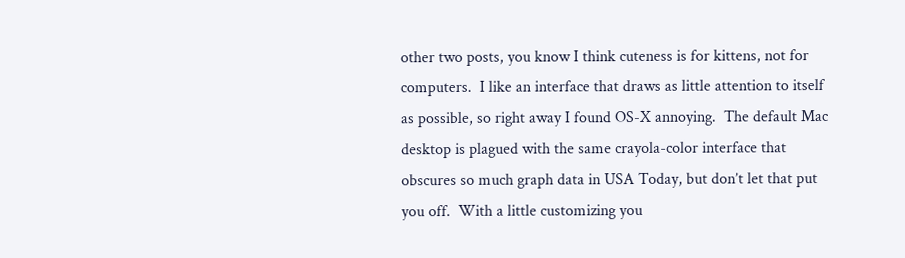other two posts, you know I think cuteness is for kittens, not for computers.  I like an interface that draws as little attention to itself as possible, so right away I found OS-X annoying.  The default Mac desktop is plagued with the same crayola-color interface that obscures so much graph data in USA Today, but don’t let that put you off.  With a little customizing you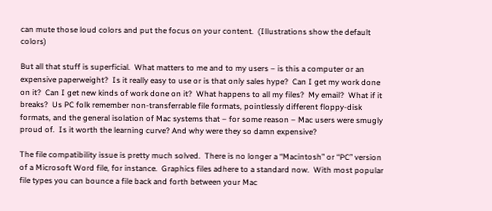can mute those loud colors and put the focus on your content.  (Illustrations show the default colors)

But all that stuff is superficial.  What matters to me and to my users – is this a computer or an expensive paperweight?  Is it really easy to use or is that only sales hype?  Can I get my work done on it?  Can I get new kinds of work done on it?  What happens to all my files?  My email?  What if it breaks?  Us PC folk remember non-transferrable file formats, pointlessly different floppy-disk formats, and the general isolation of Mac systems that – for some reason – Mac users were smugly proud of.  Is it worth the learning curve? And why were they so damn expensive?

The file compatibility issue is pretty much solved.  There is no longer a “Macintosh” or “PC” version of a Microsoft Word file, for instance.  Graphics files adhere to a standard now.  With most popular file types you can bounce a file back and forth between your Mac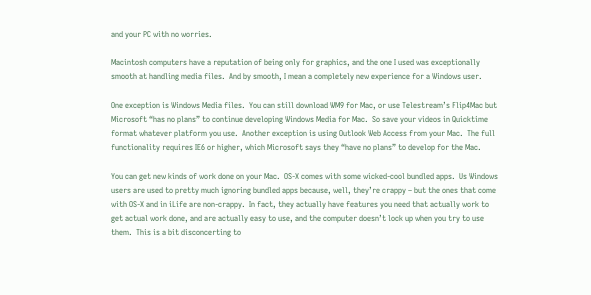and your PC with no worries.

Macintosh computers have a reputation of being only for graphics, and the one I used was exceptionally smooth at handling media files.  And by smooth, I mean a completely new experience for a Windows user.

One exception is Windows Media files.  You can still download WM9 for Mac, or use Telestream’s Flip4Mac but Microsoft “has no plans” to continue developing Windows Media for Mac.  So save your videos in Quicktime format whatever platform you use.  Another exception is using Outlook Web Access from your Mac.  The full functionality requires IE6 or higher, which Microsoft says they “have no plans” to develop for the Mac.

You can get new kinds of work done on your Mac.  OS-X comes with some wicked-cool bundled apps.  Us Windows users are used to pretty much ignoring bundled apps because, well, they’re crappy – but the ones that come with OS-X and in iLife are non-crappy.  In fact, they actually have features you need that actually work to get actual work done, and are actually easy to use, and the computer doesn’t lock up when you try to use them.  This is a bit disconcerting to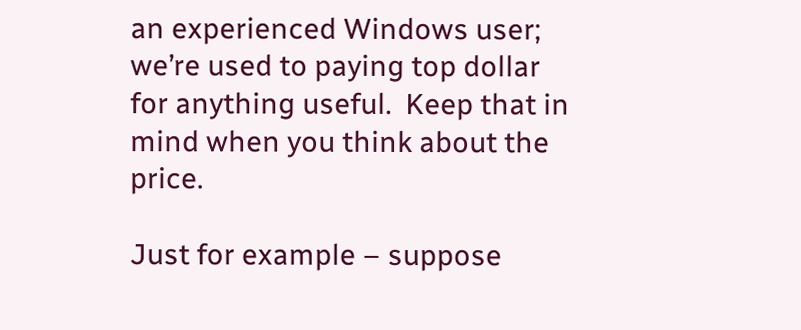an experienced Windows user; we’re used to paying top dollar for anything useful.  Keep that in mind when you think about the price.

Just for example – suppose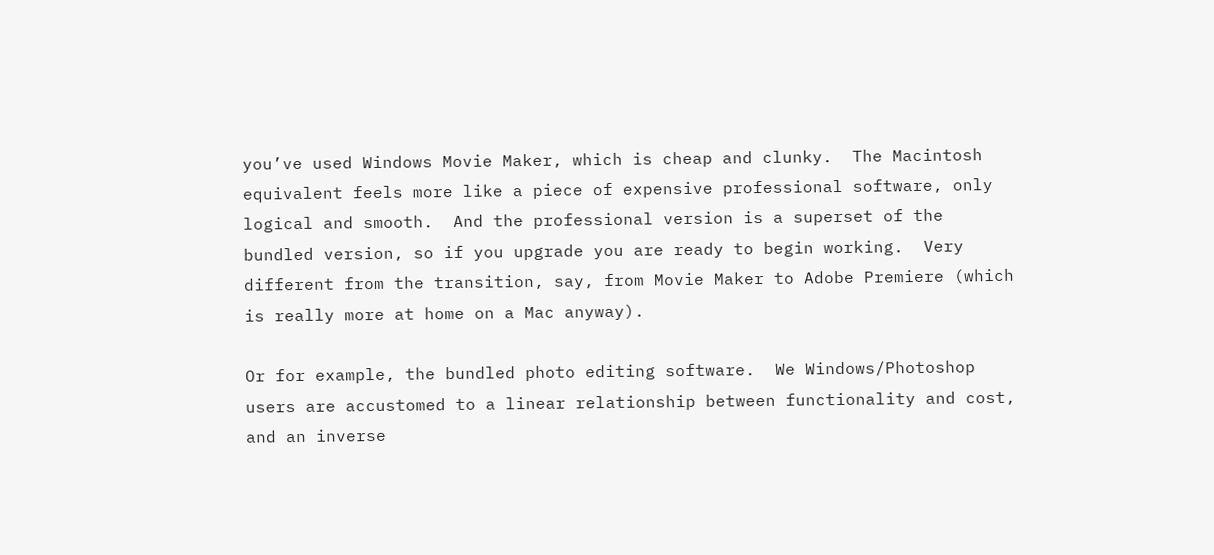you’ve used Windows Movie Maker, which is cheap and clunky.  The Macintosh equivalent feels more like a piece of expensive professional software, only logical and smooth.  And the professional version is a superset of the bundled version, so if you upgrade you are ready to begin working.  Very different from the transition, say, from Movie Maker to Adobe Premiere (which is really more at home on a Mac anyway).

Or for example, the bundled photo editing software.  We Windows/Photoshop users are accustomed to a linear relationship between functionality and cost, and an inverse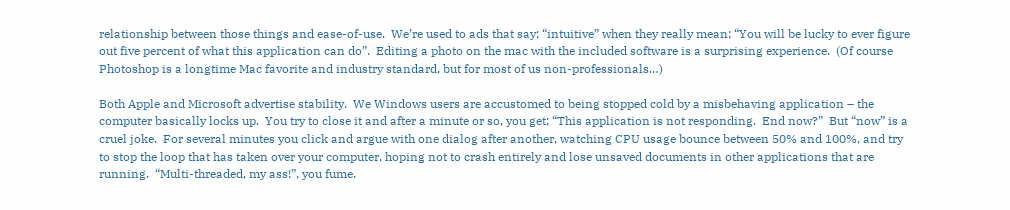relationship between those things and ease-of-use.  We’re used to ads that say; “intuitive” when they really mean; “You will be lucky to ever figure out five percent of what this application can do”.  Editing a photo on the mac with the included software is a surprising experience.  (Of course Photoshop is a longtime Mac favorite and industry standard, but for most of us non-professionals…)

Both Apple and Microsoft advertise stability.  We Windows users are accustomed to being stopped cold by a misbehaving application – the computer basically locks up.  You try to close it and after a minute or so, you get; “This application is not responding.  End now?”  But “now” is a cruel joke.  For several minutes you click and argue with one dialog after another, watching CPU usage bounce between 50% and 100%, and try to stop the loop that has taken over your computer, hoping not to crash entirely and lose unsaved documents in other applications that are running.  “Multi-threaded, my ass!”, you fume.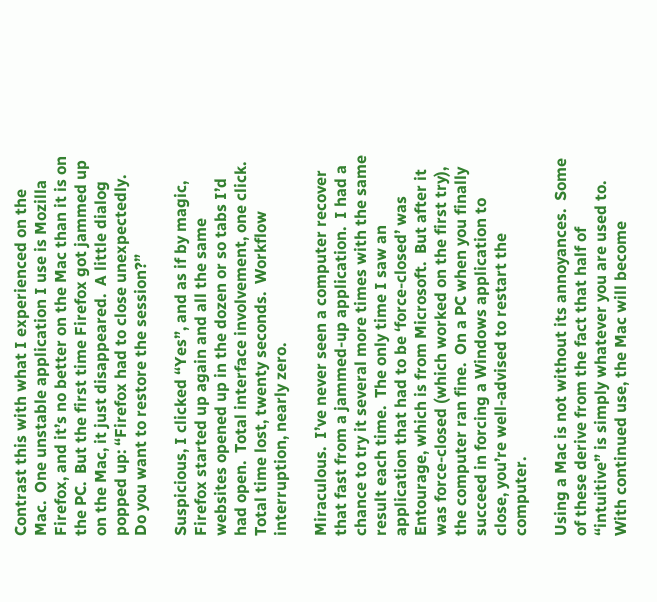Contrast this with what I experienced on the Mac.  One unstable application I use is Mozilla Firefox, and it’s no better on the Mac than it is on the PC.  But the first time Firefox got jammed up on the Mac, it just disappeared.  A little dialog popped up: “Firefox had to close unexpectedly.  Do you want to restore the session?”

Suspicious, I clicked “Yes”, and as if by magic, Firefox started up again and all the same websites opened up in the dozen or so tabs I’d had open.  Total interface involvement, one click.  Total time lost, twenty seconds.  Workflow interruption, nearly zero.

Miraculous.  I’ve never seen a computer recover that fast from a jammed-up application.  I had a chance to try it several more times with the same result each time.  The only time I saw an application that had to be ‘force-closed’ was Entourage, which is from Microsoft.  But after it was force-closed (which worked on the first try), the computer ran fine.  On a PC when you finally succeed in forcing a Windows application to close, you’re well-advised to restart the computer.

Using a Mac is not without its annoyances.  Some of these derive from the fact that half of “intuitive” is simply whatever you are used to.  With continued use, the Mac will become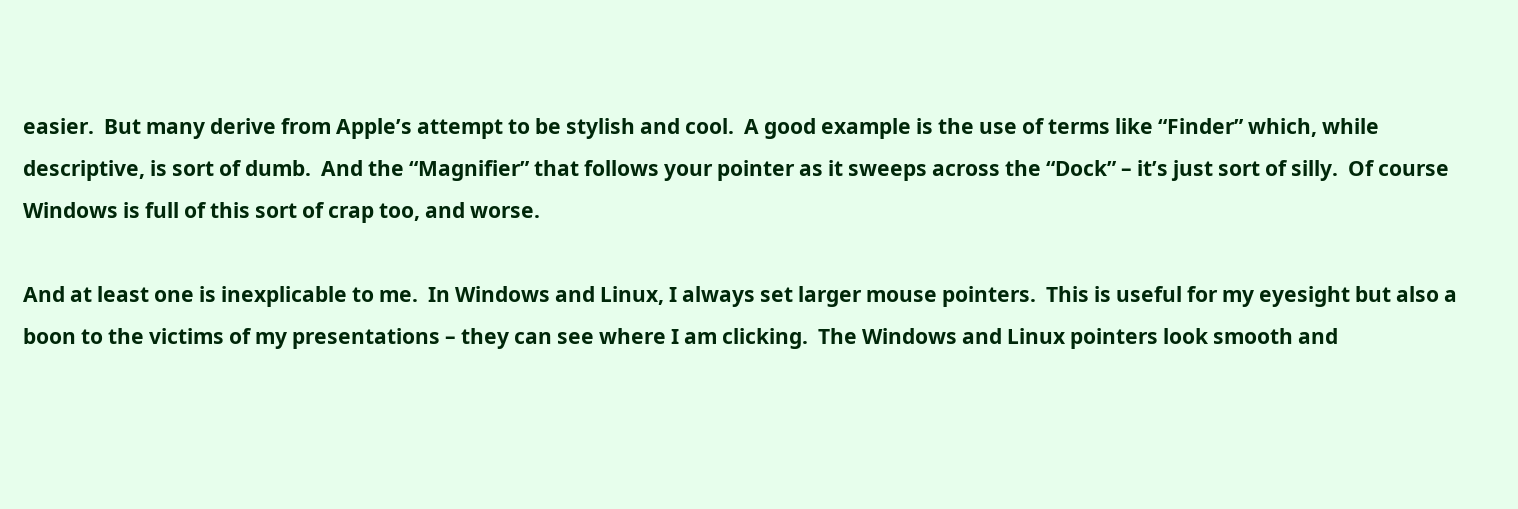easier.  But many derive from Apple’s attempt to be stylish and cool.  A good example is the use of terms like “Finder” which, while descriptive, is sort of dumb.  And the “Magnifier” that follows your pointer as it sweeps across the “Dock” – it’s just sort of silly.  Of course Windows is full of this sort of crap too, and worse.

And at least one is inexplicable to me.  In Windows and Linux, I always set larger mouse pointers.  This is useful for my eyesight but also a boon to the victims of my presentations – they can see where I am clicking.  The Windows and Linux pointers look smooth and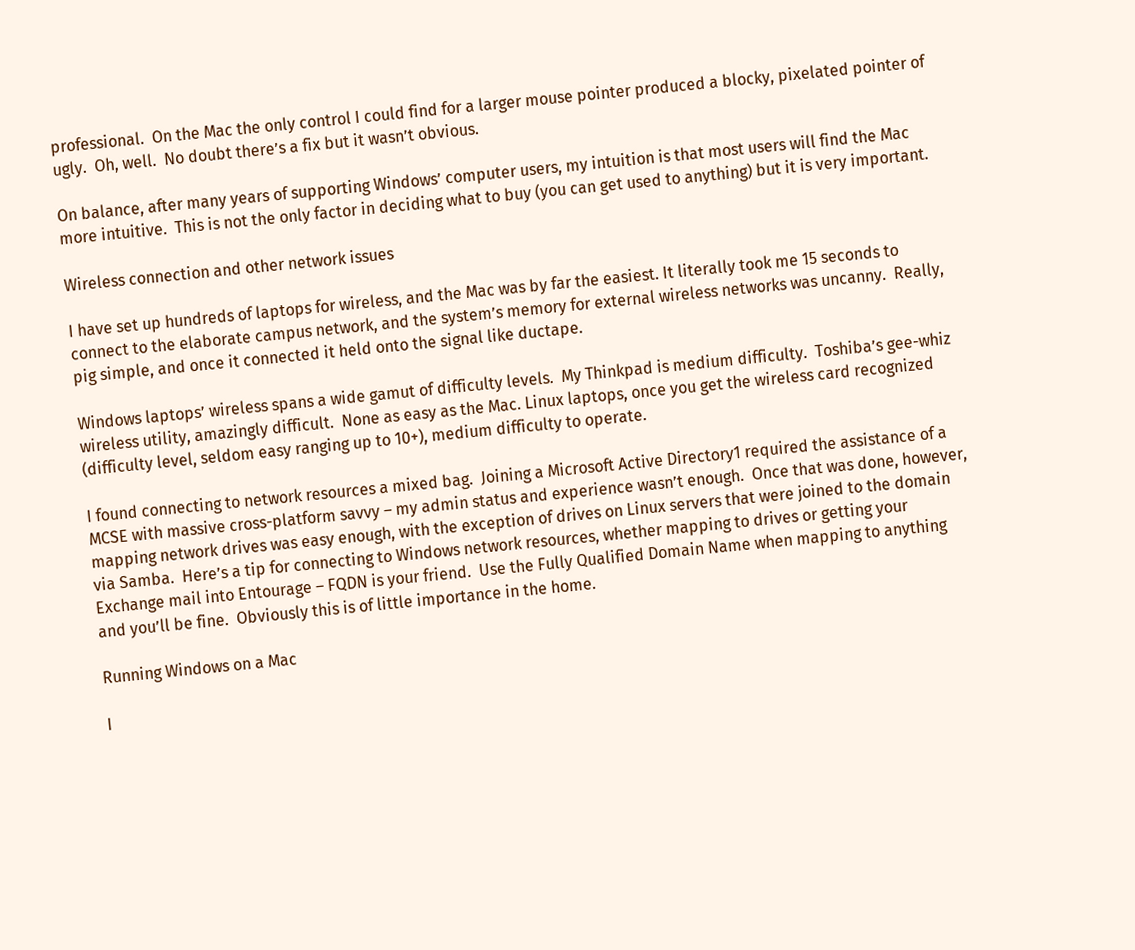professional.  On the Mac the only control I could find for a larger mouse pointer produced a blocky, pixelated pointer of ugly.  Oh, well.  No doubt there’s a fix but it wasn’t obvious.

On balance, after many years of supporting Windows’ computer users, my intuition is that most users will find the Mac more intuitive.  This is not the only factor in deciding what to buy (you can get used to anything) but it is very important.

Wireless connection and other network issues

I have set up hundreds of laptops for wireless, and the Mac was by far the easiest. It literally took me 15 seconds to connect to the elaborate campus network, and the system’s memory for external wireless networks was uncanny.  Really, pig simple, and once it connected it held onto the signal like ductape.

Windows laptops’ wireless spans a wide gamut of difficulty levels.  My Thinkpad is medium difficulty.  Toshiba’s gee-whiz wireless utility, amazingly difficult.  None as easy as the Mac. Linux laptops, once you get the wireless card recognized (difficulty level, seldom easy ranging up to 10+), medium difficulty to operate.

I found connecting to network resources a mixed bag.  Joining a Microsoft Active Directory1 required the assistance of a MCSE with massive cross-platform savvy – my admin status and experience wasn’t enough.  Once that was done, however, mapping network drives was easy enough, with the exception of drives on Linux servers that were joined to the domain via Samba.  Here’s a tip for connecting to Windows network resources, whether mapping to drives or getting your Exchange mail into Entourage – FQDN is your friend.  Use the Fully Qualified Domain Name when mapping to anything and you’ll be fine.  Obviously this is of little importance in the home.

Running Windows on a Mac

I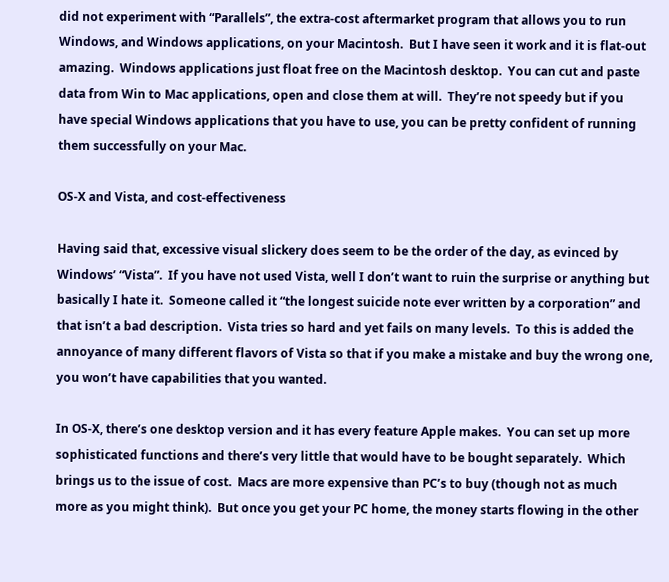did not experiment with “Parallels”, the extra-cost aftermarket program that allows you to run Windows, and Windows applications, on your Macintosh.  But I have seen it work and it is flat-out amazing.  Windows applications just float free on the Macintosh desktop.  You can cut and paste data from Win to Mac applications, open and close them at will.  They’re not speedy but if you have special Windows applications that you have to use, you can be pretty confident of running them successfully on your Mac.

OS-X and Vista, and cost-effectiveness

Having said that, excessive visual slickery does seem to be the order of the day, as evinced by Windows’ “Vista”.  If you have not used Vista, well I don’t want to ruin the surprise or anything but basically I hate it.  Someone called it “the longest suicide note ever written by a corporation” and that isn’t a bad description.  Vista tries so hard and yet fails on many levels.  To this is added the annoyance of many different flavors of Vista so that if you make a mistake and buy the wrong one, you won’t have capabilities that you wanted.

In OS-X, there’s one desktop version and it has every feature Apple makes.  You can set up more sophisticated functions and there’s very little that would have to be bought separately.  Which brings us to the issue of cost.  Macs are more expensive than PC’s to buy (though not as much more as you might think).  But once you get your PC home, the money starts flowing in the other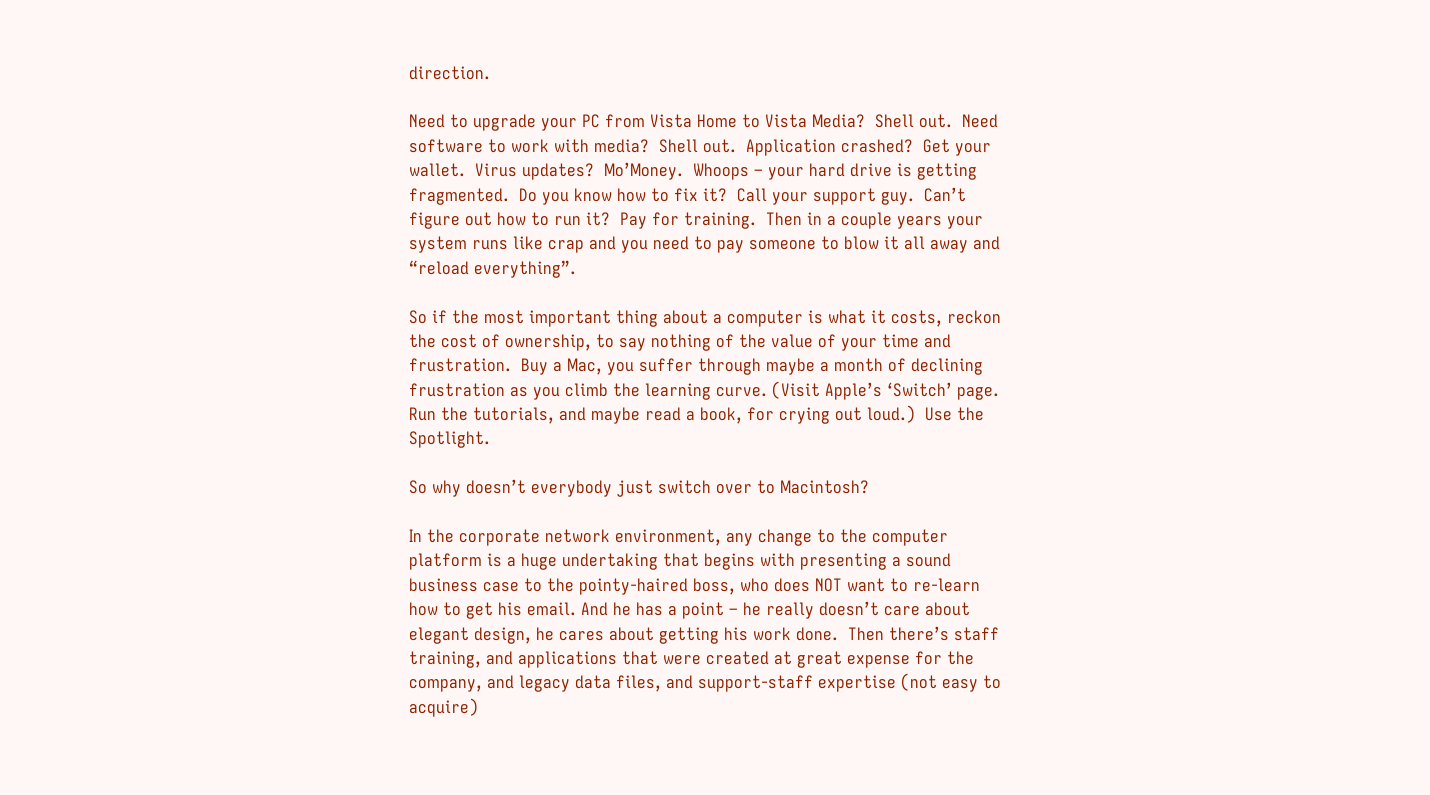direction.

Need to upgrade your PC from Vista Home to Vista Media?  Shell out.  Need software to work with media?  Shell out.  Application crashed?  Get your wallet.  Virus updates?  Mo’Money.  Whoops – your hard drive is getting fragmented.  Do you know how to fix it?  Call your support guy.  Can’t figure out how to run it?  Pay for training.  Then in a couple years your system runs like crap and you need to pay someone to blow it all away and “reload everything”.

So if the most important thing about a computer is what it costs, reckon the cost of ownership, to say nothing of the value of your time and frustration.  Buy a Mac, you suffer through maybe a month of declining frustration as you climb the learning curve. (Visit Apple’s ‘Switch’ page.  Run the tutorials, and maybe read a book, for crying out loud.)  Use the Spotlight.

So why doesn’t everybody just switch over to Macintosh?

In the corporate network environment, any change to the computer platform is a huge undertaking that begins with presenting a sound business case to the pointy-haired boss, who does NOT want to re-learn how to get his email. And he has a point – he really doesn’t care about elegant design, he cares about getting his work done.  Then there’s staff training, and applications that were created at great expense for the company, and legacy data files, and support-staff expertise (not easy to acquire)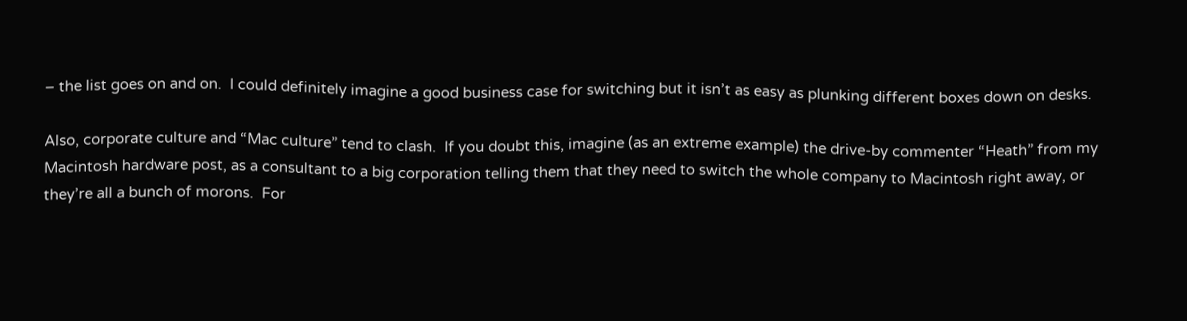– the list goes on and on.  I could definitely imagine a good business case for switching but it isn’t as easy as plunking different boxes down on desks.

Also, corporate culture and “Mac culture” tend to clash.  If you doubt this, imagine (as an extreme example) the drive-by commenter “Heath” from my Macintosh hardware post, as a consultant to a big corporation telling them that they need to switch the whole company to Macintosh right away, or they’re all a bunch of morons.  For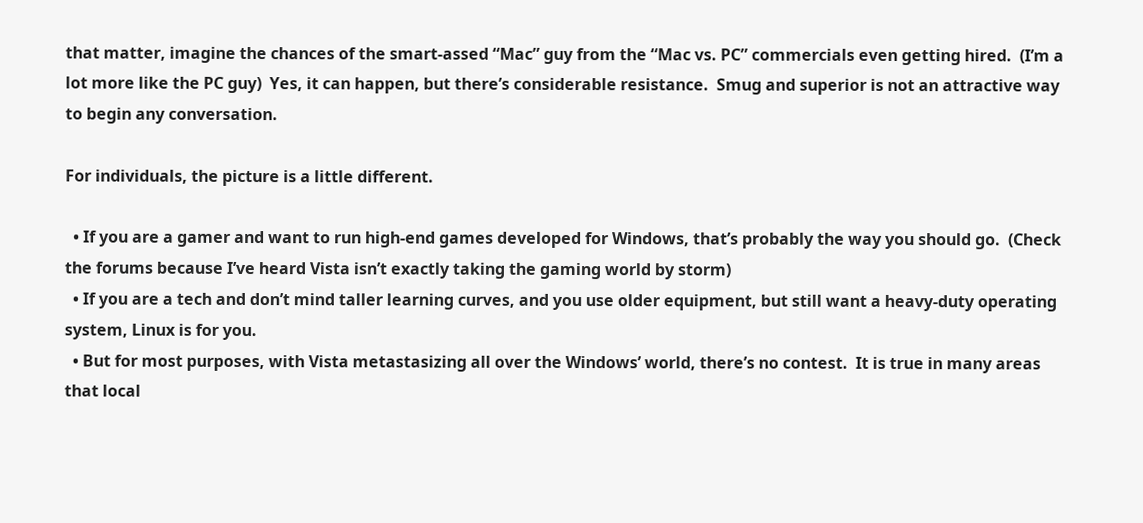that matter, imagine the chances of the smart-assed “Mac” guy from the “Mac vs. PC” commercials even getting hired.  (I’m a lot more like the PC guy)  Yes, it can happen, but there’s considerable resistance.  Smug and superior is not an attractive way to begin any conversation.

For individuals, the picture is a little different.

  • If you are a gamer and want to run high-end games developed for Windows, that’s probably the way you should go.  (Check the forums because I’ve heard Vista isn’t exactly taking the gaming world by storm)
  • If you are a tech and don’t mind taller learning curves, and you use older equipment, but still want a heavy-duty operating system, Linux is for you.
  • But for most purposes, with Vista metastasizing all over the Windows’ world, there’s no contest.  It is true in many areas that local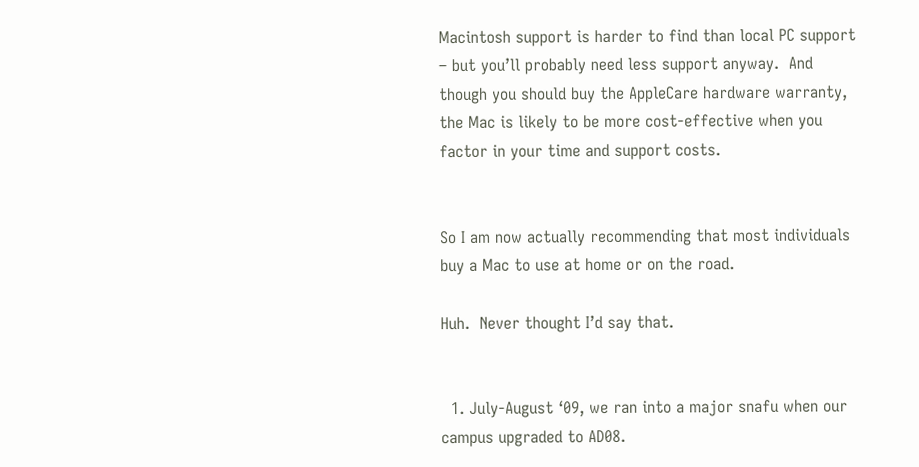Macintosh support is harder to find than local PC support – but you’ll probably need less support anyway.  And though you should buy the AppleCare hardware warranty, the Mac is likely to be more cost-effective when you factor in your time and support costs.


So I am now actually recommending that most individuals buy a Mac to use at home or on the road.

Huh.  Never thought I’d say that.


  1. July-August ‘09, we ran into a major snafu when our campus upgraded to AD08.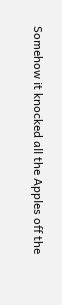Somehow it knocked all the Apples off the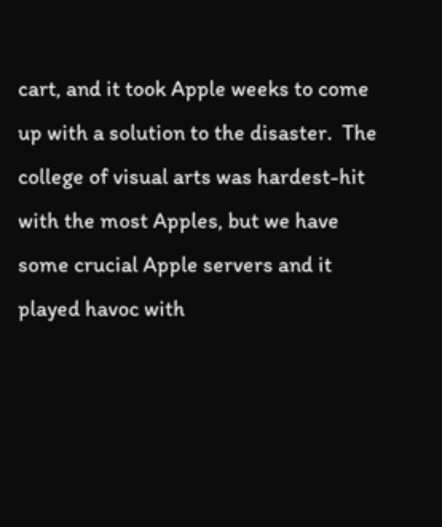cart, and it took Apple weeks to come up with a solution to the disaster.  The college of visual arts was hardest-hit with the most Apples, but we have some crucial Apple servers and it played havoc with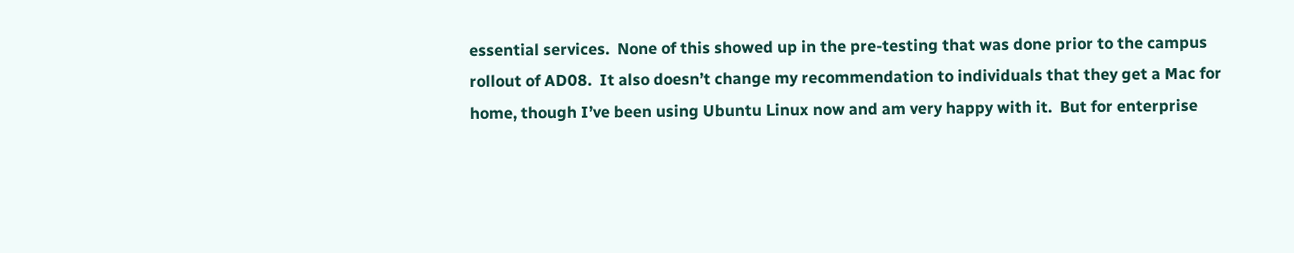essential services.  None of this showed up in the pre-testing that was done prior to the campus rollout of AD08.  It also doesn’t change my recommendation to individuals that they get a Mac for home, though I’ve been using Ubuntu Linux now and am very happy with it.  But for enterprise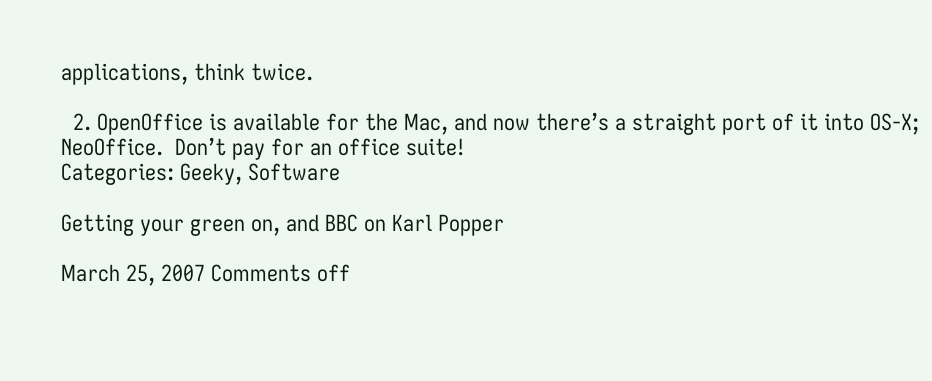applications, think twice.

  2. OpenOffice is available for the Mac, and now there’s a straight port of it into OS-X; NeoOffice.  Don’t pay for an office suite!
Categories: Geeky, Software

Getting your green on, and BBC on Karl Popper

March 25, 2007 Comments off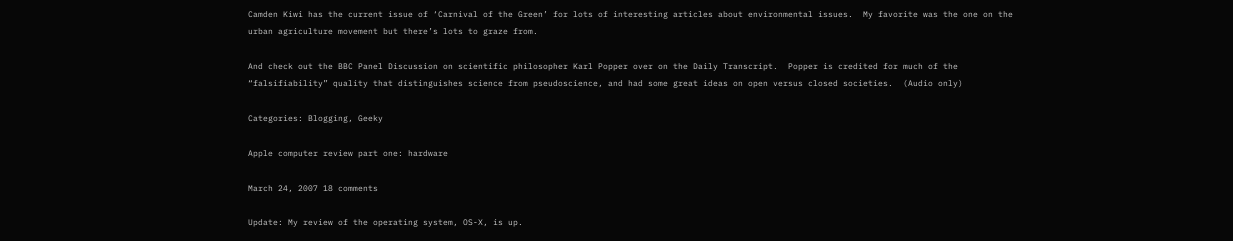Camden Kiwi has the current issue of ‘Carnival of the Green’ for lots of interesting articles about environmental issues.  My favorite was the one on the urban agriculture movement but there’s lots to graze from.

And check out the BBC Panel Discussion on scientific philosopher Karl Popper over on the Daily Transcript.  Popper is credited for much of the “falsifiability” quality that distinguishes science from pseudoscience, and had some great ideas on open versus closed societies.  (Audio only)

Categories: Blogging, Geeky

Apple computer review part one: hardware

March 24, 2007 18 comments

Update: My review of the operating system, OS-X, is up.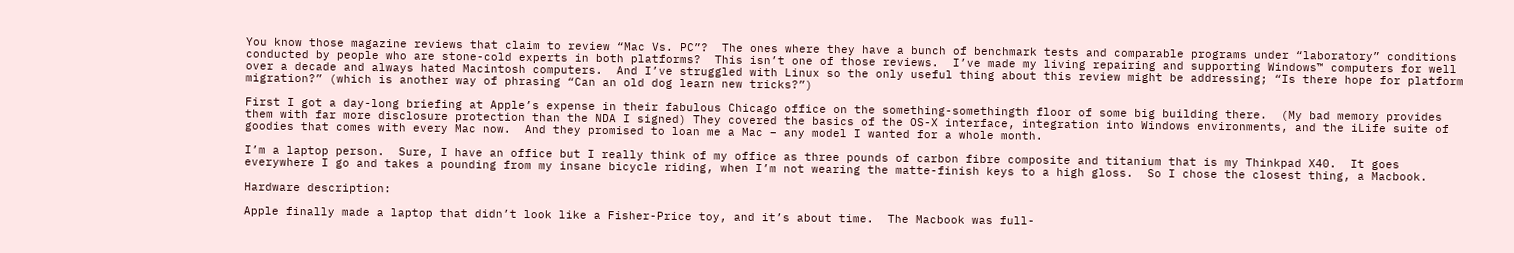You know those magazine reviews that claim to review “Mac Vs. PC”?  The ones where they have a bunch of benchmark tests and comparable programs under “laboratory” conditions conducted by people who are stone-cold experts in both platforms?  This isn’t one of those reviews.  I’ve made my living repairing and supporting Windows™ computers for well over a decade and always hated Macintosh computers.  And I’ve struggled with Linux so the only useful thing about this review might be addressing; “Is there hope for platform migration?” (which is another way of phrasing “Can an old dog learn new tricks?”)

First I got a day-long briefing at Apple’s expense in their fabulous Chicago office on the something-somethingth floor of some big building there.  (My bad memory provides them with far more disclosure protection than the NDA I signed) They covered the basics of the OS-X interface, integration into Windows environments, and the iLife suite of goodies that comes with every Mac now.  And they promised to loan me a Mac – any model I wanted for a whole month.

I’m a laptop person.  Sure, I have an office but I really think of my office as three pounds of carbon fibre composite and titanium that is my Thinkpad X40.  It goes everywhere I go and takes a pounding from my insane bicycle riding, when I’m not wearing the matte-finish keys to a high gloss.  So I chose the closest thing, a Macbook.

Hardware description:

Apple finally made a laptop that didn’t look like a Fisher-Price toy, and it’s about time.  The Macbook was full-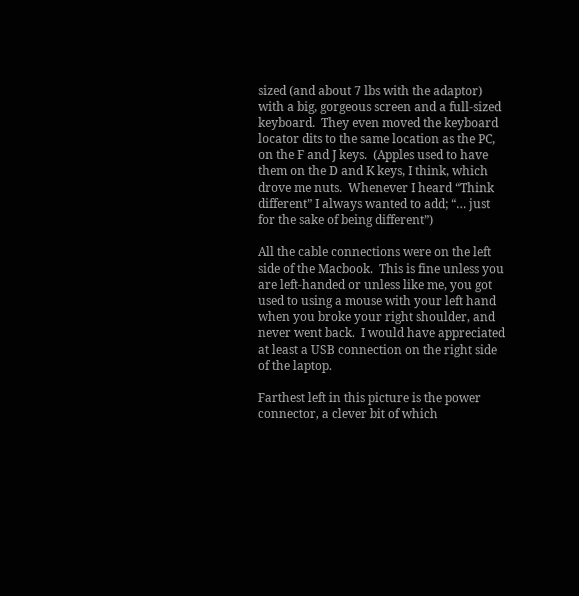sized (and about 7 lbs with the adaptor) with a big, gorgeous screen and a full-sized keyboard.  They even moved the keyboard locator dits to the same location as the PC, on the F and J keys.  (Apples used to have them on the D and K keys, I think, which drove me nuts.  Whenever I heard “Think different” I always wanted to add; “… just for the sake of being different”)

All the cable connections were on the left side of the Macbook.  This is fine unless you are left-handed or unless like me, you got used to using a mouse with your left hand when you broke your right shoulder, and never went back.  I would have appreciated at least a USB connection on the right side of the laptop.

Farthest left in this picture is the power connector, a clever bit of which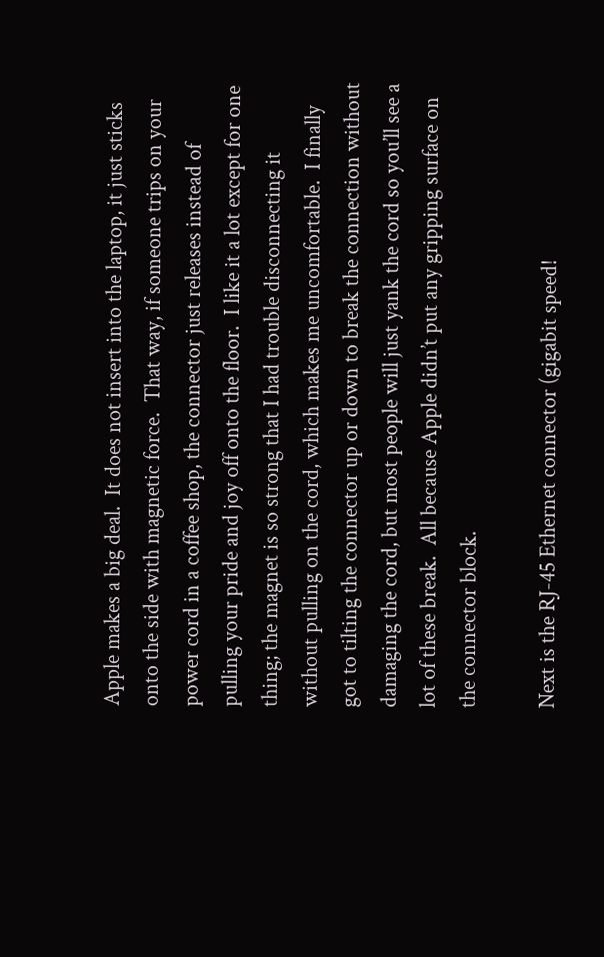Apple makes a big deal.  It does not insert into the laptop, it just sticks onto the side with magnetic force.  That way, if someone trips on your power cord in a coffee shop, the connector just releases instead of pulling your pride and joy off onto the floor.  I like it a lot except for one thing; the magnet is so strong that I had trouble disconnecting it without pulling on the cord, which makes me uncomfortable.  I finally got to tilting the connector up or down to break the connection without damaging the cord, but most people will just yank the cord so you’ll see a lot of these break.  All because Apple didn’t put any gripping surface on the connector block.

Next is the RJ-45 Ethernet connector (gigabit speed!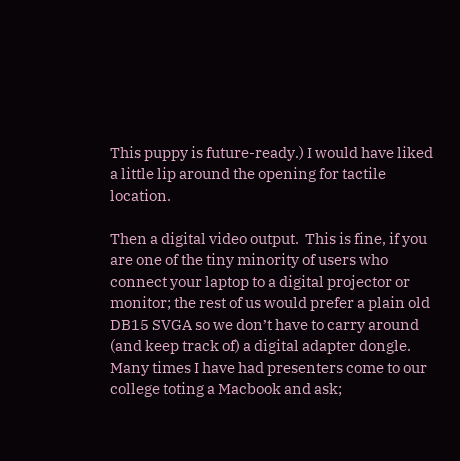This puppy is future-ready.) I would have liked a little lip around the opening for tactile location.

Then a digital video output.  This is fine, if you are one of the tiny minority of users who connect your laptop to a digital projector or monitor; the rest of us would prefer a plain old DB15 SVGA so we don’t have to carry around (and keep track of) a digital adapter dongle.  Many times I have had presenters come to our college toting a Macbook and ask;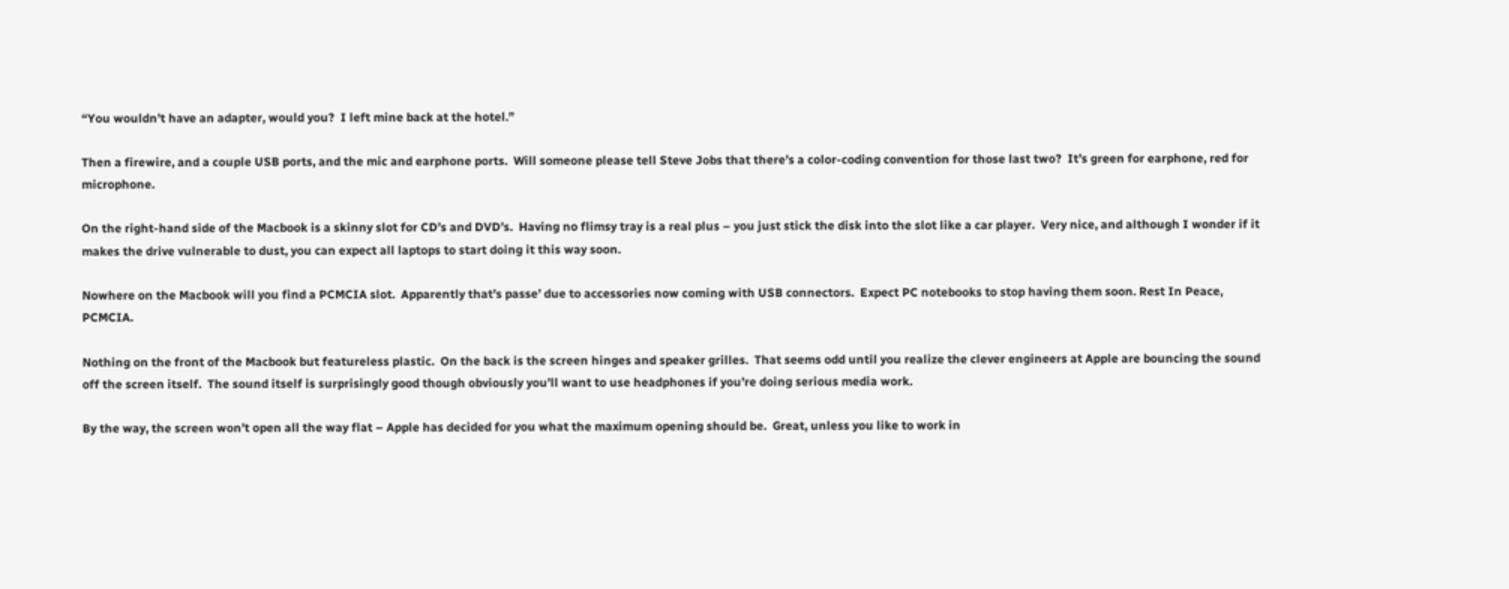“You wouldn’t have an adapter, would you?  I left mine back at the hotel.”

Then a firewire, and a couple USB ports, and the mic and earphone ports.  Will someone please tell Steve Jobs that there’s a color-coding convention for those last two?  It’s green for earphone, red for microphone.

On the right-hand side of the Macbook is a skinny slot for CD’s and DVD’s.  Having no flimsy tray is a real plus – you just stick the disk into the slot like a car player.  Very nice, and although I wonder if it makes the drive vulnerable to dust, you can expect all laptops to start doing it this way soon.

Nowhere on the Macbook will you find a PCMCIA slot.  Apparently that’s passe’ due to accessories now coming with USB connectors.  Expect PC notebooks to stop having them soon. Rest In Peace, PCMCIA.

Nothing on the front of the Macbook but featureless plastic.  On the back is the screen hinges and speaker grilles.  That seems odd until you realize the clever engineers at Apple are bouncing the sound off the screen itself.  The sound itself is surprisingly good though obviously you’ll want to use headphones if you’re doing serious media work.

By the way, the screen won’t open all the way flat – Apple has decided for you what the maximum opening should be.  Great, unless you like to work in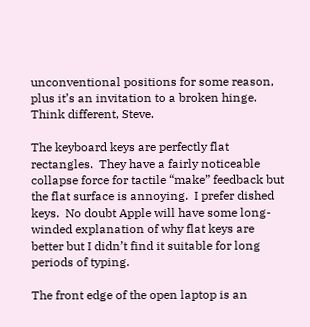unconventional positions for some reason, plus it’s an invitation to a broken hinge.  Think different, Steve.

The keyboard keys are perfectly flat rectangles.  They have a fairly noticeable collapse force for tactile “make” feedback but the flat surface is annoying.  I prefer dished keys.  No doubt Apple will have some long-winded explanation of why flat keys are better but I didn’t find it suitable for long periods of typing.

The front edge of the open laptop is an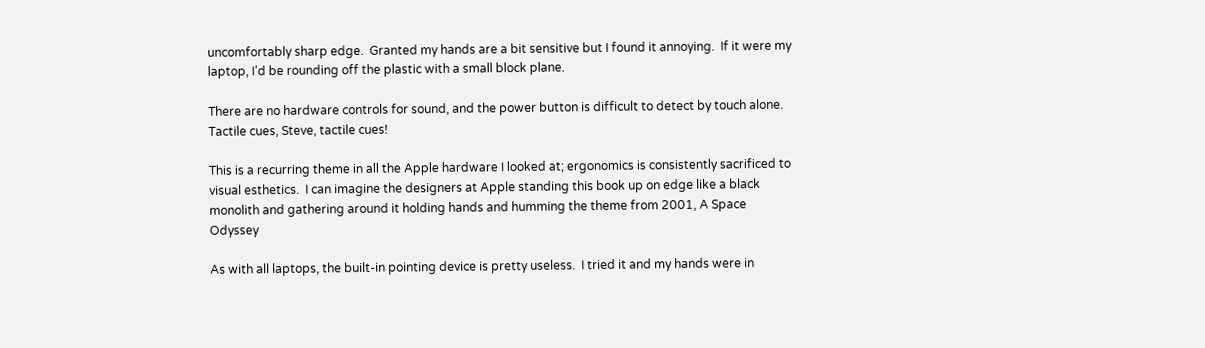uncomfortably sharp edge.  Granted my hands are a bit sensitive but I found it annoying.  If it were my laptop, I’d be rounding off the plastic with a small block plane.

There are no hardware controls for sound, and the power button is difficult to detect by touch alone. Tactile cues, Steve, tactile cues!

This is a recurring theme in all the Apple hardware I looked at; ergonomics is consistently sacrificed to visual esthetics.  I can imagine the designers at Apple standing this book up on edge like a black monolith and gathering around it holding hands and humming the theme from 2001, A Space Odyssey

As with all laptops, the built-in pointing device is pretty useless.  I tried it and my hands were in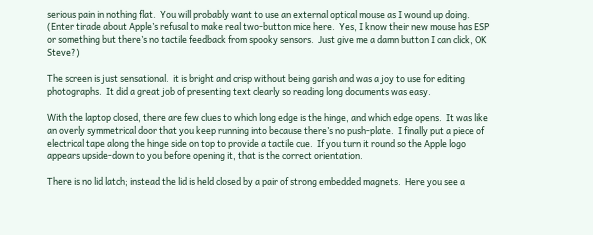serious pain in nothing flat.  You will probably want to use an external optical mouse as I wound up doing.  (Enter tirade about Apple’s refusal to make real two-button mice here.  Yes, I know their new mouse has ESP or something but there’s no tactile feedback from spooky sensors.  Just give me a damn button I can click, OK Steve?)

The screen is just sensational.  it is bright and crisp without being garish and was a joy to use for editing photographs.  It did a great job of presenting text clearly so reading long documents was easy.

With the laptop closed, there are few clues to which long edge is the hinge, and which edge opens.  It was like an overly symmetrical door that you keep running into because there’s no push-plate.  I finally put a piece of electrical tape along the hinge side on top to provide a tactile cue.  If you turn it round so the Apple logo appears upside-down to you before opening it, that is the correct orientation.

There is no lid latch; instead the lid is held closed by a pair of strong embedded magnets.  Here you see a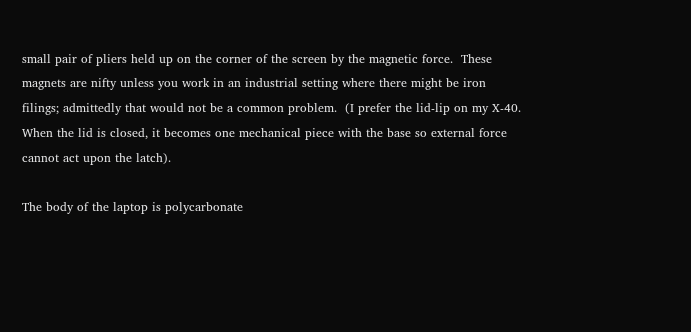small pair of pliers held up on the corner of the screen by the magnetic force.  These magnets are nifty unless you work in an industrial setting where there might be iron filings; admittedly that would not be a common problem.  (I prefer the lid-lip on my X-40.  When the lid is closed, it becomes one mechanical piece with the base so external force cannot act upon the latch).

The body of the laptop is polycarbonate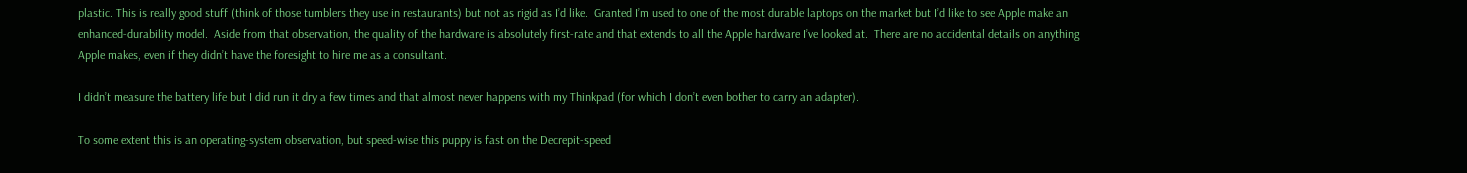plastic. This is really good stuff (think of those tumblers they use in restaurants) but not as rigid as I’d like.  Granted I’m used to one of the most durable laptops on the market but I’d like to see Apple make an enhanced-durability model.  Aside from that observation, the quality of the hardware is absolutely first-rate and that extends to all the Apple hardware I’ve looked at.  There are no accidental details on anything Apple makes, even if they didn’t have the foresight to hire me as a consultant.

I didn’t measure the battery life but I did run it dry a few times and that almost never happens with my Thinkpad (for which I don’t even bother to carry an adapter).

To some extent this is an operating-system observation, but speed-wise this puppy is fast on the Decrepit-speed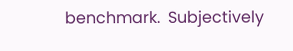benchmark.  Subjectively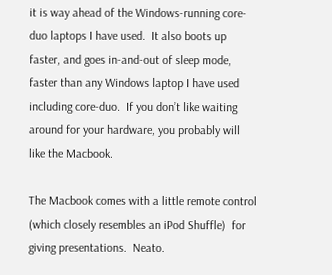it is way ahead of the Windows-running core-duo laptops I have used.  It also boots up faster, and goes in-and-out of sleep mode, faster than any Windows laptop I have used including core-duo.  If you don’t like waiting around for your hardware, you probably will like the Macbook.

The Macbook comes with a little remote control (which closely resembles an iPod Shuffle)  for giving presentations.  Neato.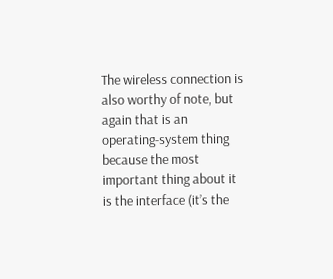The wireless connection is also worthy of note, but again that is an operating-system thing because the most important thing about it is the interface (it’s the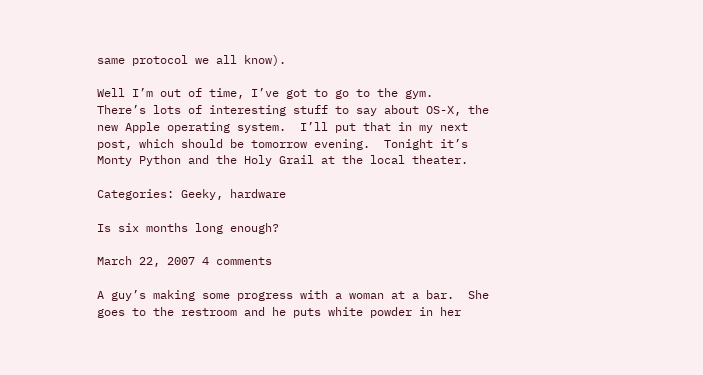same protocol we all know).

Well I’m out of time, I’ve got to go to the gym.  There’s lots of interesting stuff to say about OS-X, the new Apple operating system.  I’ll put that in my next post, which should be tomorrow evening.  Tonight it’s Monty Python and the Holy Grail at the local theater.

Categories: Geeky, hardware

Is six months long enough?

March 22, 2007 4 comments

A guy’s making some progress with a woman at a bar.  She goes to the restroom and he puts white powder in her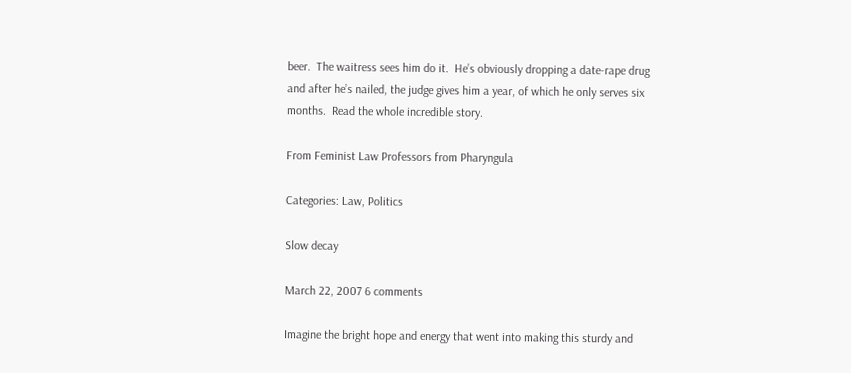beer.  The waitress sees him do it.  He’s obviously dropping a date-rape drug and after he’s nailed, the judge gives him a year, of which he only serves six months.  Read the whole incredible story.

From Feminist Law Professors from Pharyngula

Categories: Law, Politics

Slow decay

March 22, 2007 6 comments

Imagine the bright hope and energy that went into making this sturdy and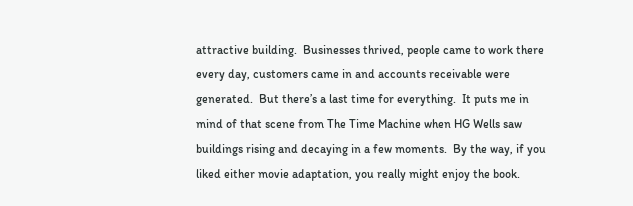attractive building.  Businesses thrived, people came to work there every day, customers came in and accounts receivable were generated.  But there’s a last time for everything.  It puts me in mind of that scene from The Time Machine when HG Wells saw buildings rising and decaying in a few moments.  By the way, if you liked either movie adaptation, you really might enjoy the book.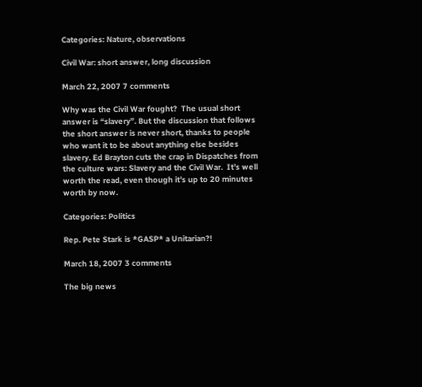Categories: Nature, observations

Civil War: short answer, long discussion

March 22, 2007 7 comments

Why was the Civil War fought?  The usual short answer is “slavery”. But the discussion that follows the short answer is never short, thanks to people who want it to be about anything else besides slavery. Ed Brayton cuts the crap in Dispatches from the culture wars: Slavery and the Civil War.  It’s well worth the read, even though it’s up to 20 minutes worth by now.

Categories: Politics

Rep. Pete Stark is *GASP* a Unitarian?!

March 18, 2007 3 comments

The big news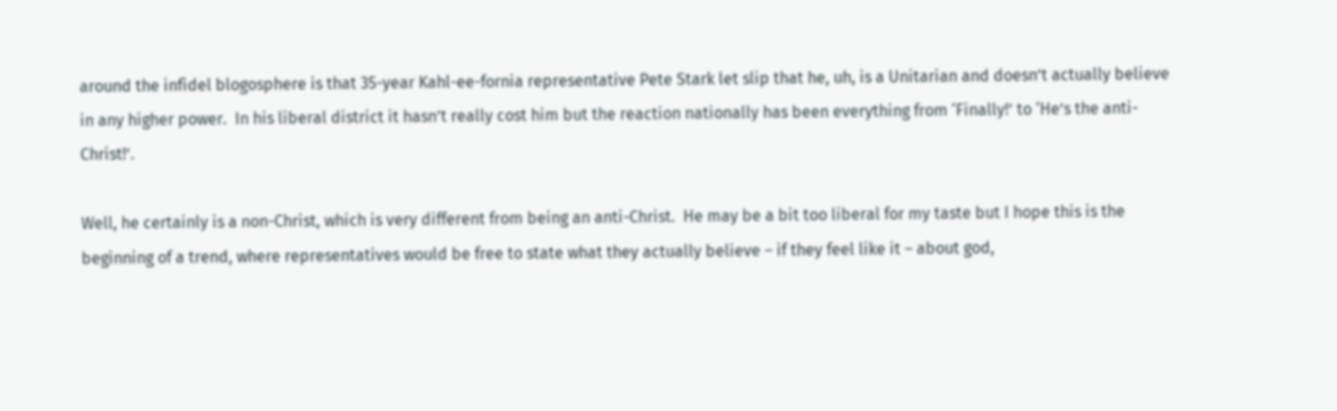around the infidel blogosphere is that 35-year Kahl-ee-fornia representative Pete Stark let slip that he, uh, is a Unitarian and doesn’t actually believe in any higher power.  In his liberal district it hasn’t really cost him but the reaction nationally has been everything from ‘Finally!’ to ‘He’s the anti-Christ!’.

Well, he certainly is a non-Christ, which is very different from being an anti-Christ.  He may be a bit too liberal for my taste but I hope this is the beginning of a trend, where representatives would be free to state what they actually believe – if they feel like it – about god,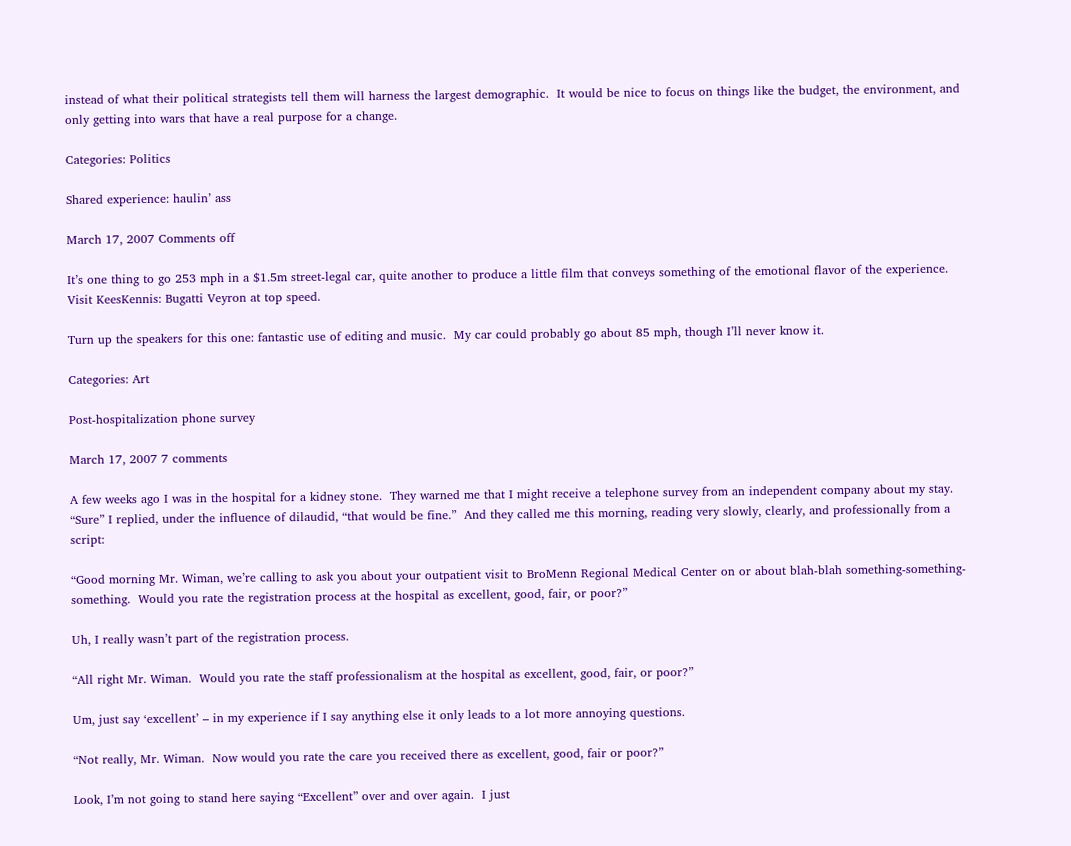instead of what their political strategists tell them will harness the largest demographic.  It would be nice to focus on things like the budget, the environment, and only getting into wars that have a real purpose for a change.

Categories: Politics

Shared experience: haulin’ ass

March 17, 2007 Comments off

It’s one thing to go 253 mph in a $1.5m street-legal car, quite another to produce a little film that conveys something of the emotional flavor of the experience. Visit KeesKennis: Bugatti Veyron at top speed.

Turn up the speakers for this one: fantastic use of editing and music.  My car could probably go about 85 mph, though I’ll never know it.

Categories: Art

Post-hospitalization phone survey

March 17, 2007 7 comments

A few weeks ago I was in the hospital for a kidney stone.  They warned me that I might receive a telephone survey from an independent company about my stay.  “Sure” I replied, under the influence of dilaudid, “that would be fine.”  And they called me this morning, reading very slowly, clearly, and professionally from a script:

“Good morning Mr. Wiman, we’re calling to ask you about your outpatient visit to BroMenn Regional Medical Center on or about blah-blah something-something-something.  Would you rate the registration process at the hospital as excellent, good, fair, or poor?”

Uh, I really wasn’t part of the registration process.

“All right Mr. Wiman.  Would you rate the staff professionalism at the hospital as excellent, good, fair, or poor?”

Um, just say ‘excellent’ – in my experience if I say anything else it only leads to a lot more annoying questions.

“Not really, Mr. Wiman.  Now would you rate the care you received there as excellent, good, fair or poor?”

Look, I’m not going to stand here saying “Excellent” over and over again.  I just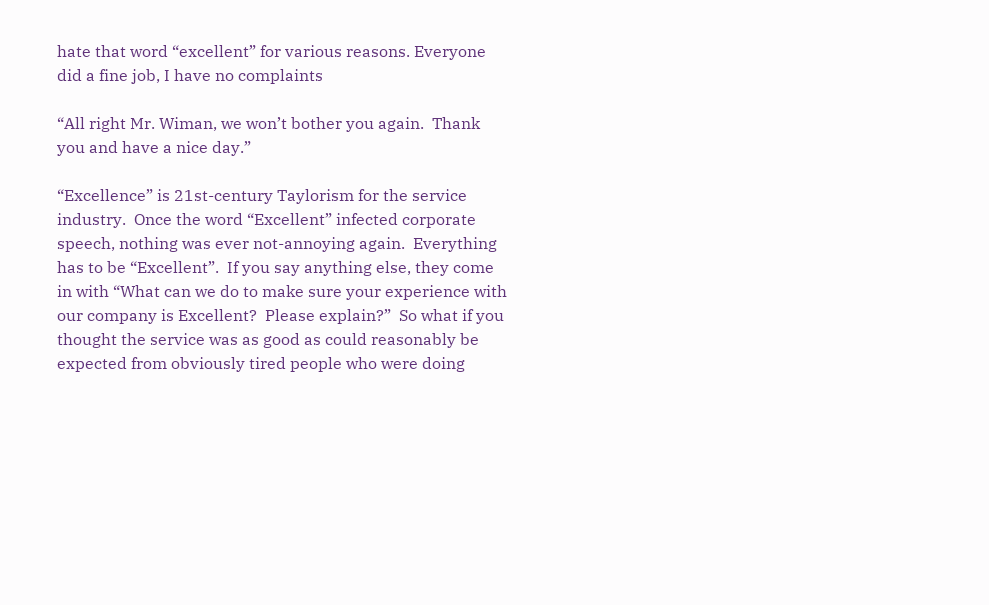hate that word “excellent” for various reasons. Everyone did a fine job, I have no complaints

“All right Mr. Wiman, we won’t bother you again.  Thank you and have a nice day.”

“Excellence” is 21st-century Taylorism for the service industry.  Once the word “Excellent” infected corporate speech, nothing was ever not-annoying again.  Everything has to be “Excellent”.  If you say anything else, they come in with “What can we do to make sure your experience with our company is Excellent?  Please explain?”  So what if you thought the service was as good as could reasonably be expected from obviously tired people who were doing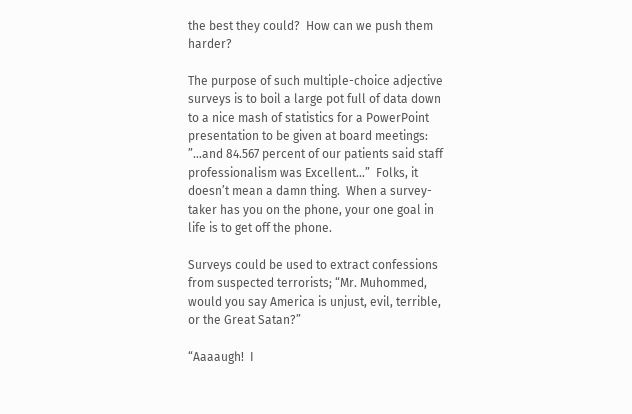the best they could?  How can we push them harder?

The purpose of such multiple-choice adjective surveys is to boil a large pot full of data down to a nice mash of statistics for a PowerPoint presentation to be given at board meetings: ”…and 84.567 percent of our patients said staff professionalism was Excellent…”  Folks, it doesn’t mean a damn thing.  When a survey-taker has you on the phone, your one goal in life is to get off the phone.

Surveys could be used to extract confessions from suspected terrorists; “Mr. Muhommed, would you say America is unjust, evil, terrible, or the Great Satan?”

“Aaaaugh!  I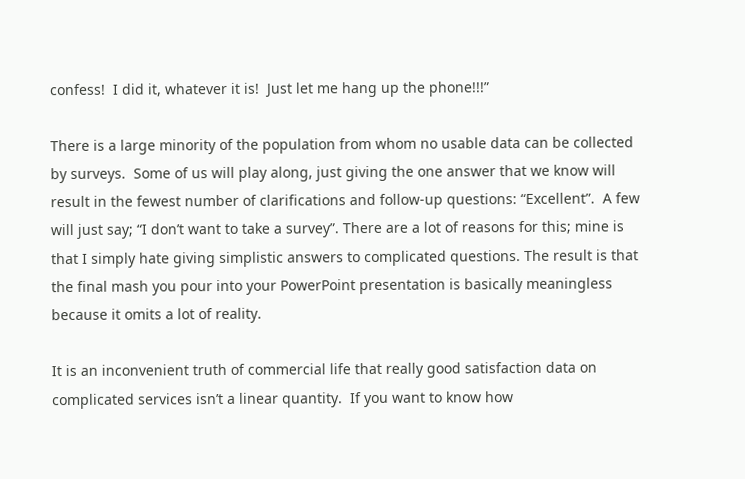confess!  I did it, whatever it is!  Just let me hang up the phone!!!”

There is a large minority of the population from whom no usable data can be collected by surveys.  Some of us will play along, just giving the one answer that we know will result in the fewest number of clarifications and follow-up questions: “Excellent”.  A few will just say; “I don’t want to take a survey”. There are a lot of reasons for this; mine is that I simply hate giving simplistic answers to complicated questions. The result is that the final mash you pour into your PowerPoint presentation is basically meaningless because it omits a lot of reality.

It is an inconvenient truth of commercial life that really good satisfaction data on complicated services isn’t a linear quantity.  If you want to know how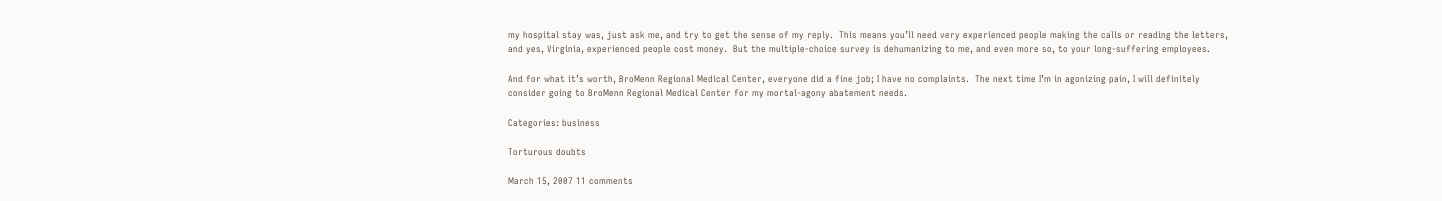my hospital stay was, just ask me, and try to get the sense of my reply.  This means you’ll need very experienced people making the calls or reading the letters, and yes, Virginia, experienced people cost money.  But the multiple-choice survey is dehumanizing to me, and even more so, to your long-suffering employees.

And for what it’s worth, BroMenn Regional Medical Center, everyone did a fine job; I have no complaints.  The next time I’m in agonizing pain, I will definitely consider going to BroMenn Regional Medical Center for my mortal-agony abatement needs.

Categories: business

Torturous doubts

March 15, 2007 11 comments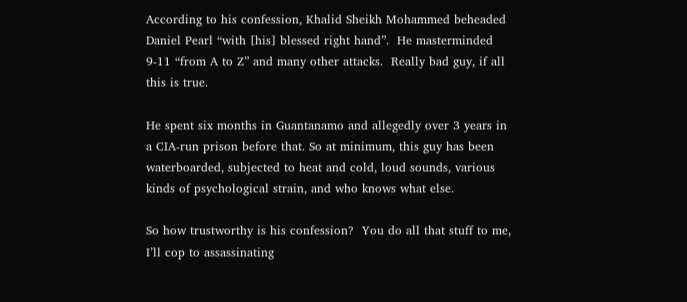According to his confession, Khalid Sheikh Mohammed beheaded Daniel Pearl “with [his] blessed right hand”.  He masterminded 9-11 “from A to Z” and many other attacks.  Really bad guy, if all this is true.

He spent six months in Guantanamo and allegedly over 3 years in a CIA-run prison before that. So at minimum, this guy has been waterboarded, subjected to heat and cold, loud sounds, various kinds of psychological strain, and who knows what else.

So how trustworthy is his confession?  You do all that stuff to me, I’ll cop to assassinating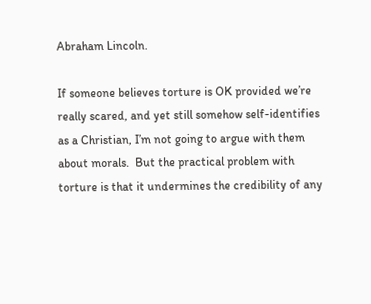Abraham Lincoln.

If someone believes torture is OK provided we’re really scared, and yet still somehow self-identifies as a Christian, I’m not going to argue with them about morals.  But the practical problem with torture is that it undermines the credibility of any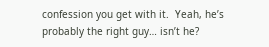confession you get with it.  Yeah, he’s probably the right guy… isn’t he?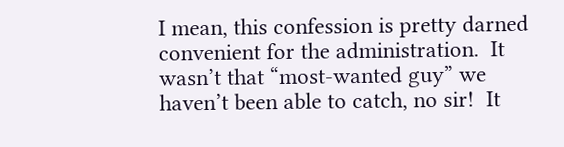I mean, this confession is pretty darned convenient for the administration.  It wasn’t that “most-wanted guy” we haven’t been able to catch, no sir!  It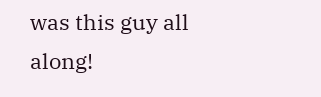was this guy all along!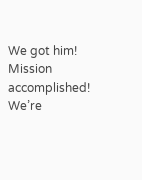We got him!  Mission accomplished!  We’re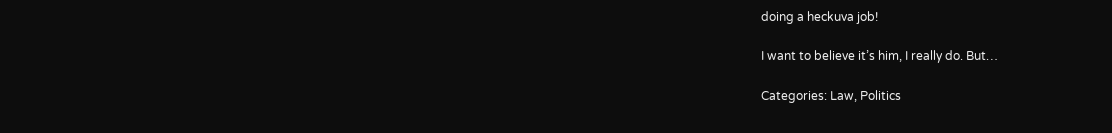doing a heckuva job!

I want to believe it’s him, I really do. But…

Categories: Law, Politics